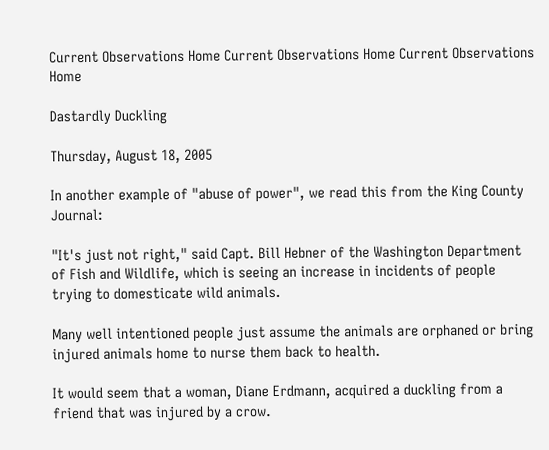Current Observations Home Current Observations Home Current Observations Home

Dastardly Duckling

Thursday, August 18, 2005

In another example of "abuse of power", we read this from the King County Journal:

"It's just not right," said Capt. Bill Hebner of the Washington Department of Fish and Wildlife, which is seeing an increase in incidents of people trying to domesticate wild animals.

Many well intentioned people just assume the animals are orphaned or bring injured animals home to nurse them back to health.

It would seem that a woman, Diane Erdmann, acquired a duckling from a friend that was injured by a crow.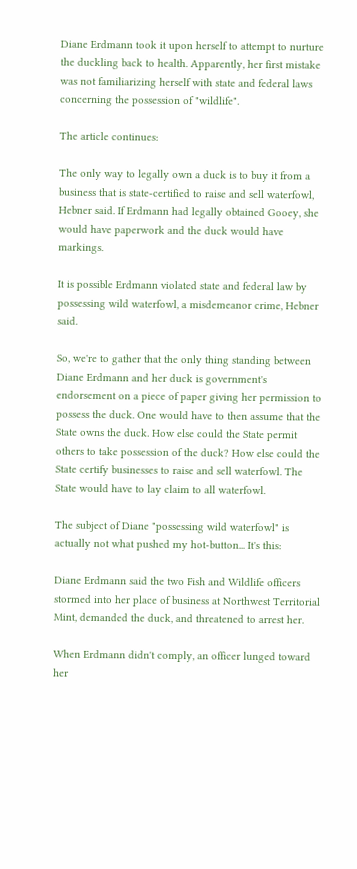Diane Erdmann took it upon herself to attempt to nurture the duckling back to health. Apparently, her first mistake was not familiarizing herself with state and federal laws concerning the possession of "wildlife".

The article continues:

The only way to legally own a duck is to buy it from a business that is state-certified to raise and sell waterfowl, Hebner said. If Erdmann had legally obtained Gooey, she would have paperwork and the duck would have markings.

It is possible Erdmann violated state and federal law by possessing wild waterfowl, a misdemeanor crime, Hebner said.

So, we're to gather that the only thing standing between Diane Erdmann and her duck is government's endorsement on a piece of paper giving her permission to possess the duck. One would have to then assume that the State owns the duck. How else could the State permit others to take possession of the duck? How else could the State certify businesses to raise and sell waterfowl. The State would have to lay claim to all waterfowl.

The subject of Diane "possessing wild waterfowl" is actually not what pushed my hot-button... It's this:

Diane Erdmann said the two Fish and Wildlife officers stormed into her place of business at Northwest Territorial Mint, demanded the duck, and threatened to arrest her.

When Erdmann didn't comply, an officer lunged toward her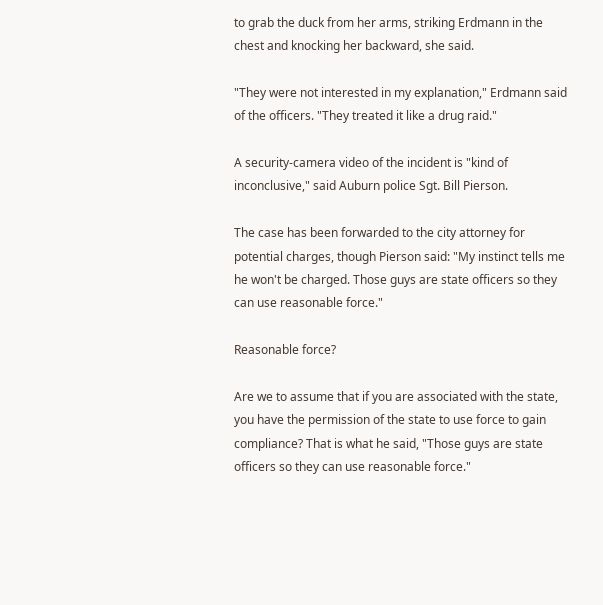to grab the duck from her arms, striking Erdmann in the chest and knocking her backward, she said.

"They were not interested in my explanation," Erdmann said of the officers. "They treated it like a drug raid."

A security-camera video of the incident is "kind of inconclusive," said Auburn police Sgt. Bill Pierson.

The case has been forwarded to the city attorney for potential charges, though Pierson said: "My instinct tells me he won't be charged. Those guys are state officers so they can use reasonable force."

Reasonable force?

Are we to assume that if you are associated with the state, you have the permission of the state to use force to gain compliance? That is what he said, "Those guys are state officers so they can use reasonable force."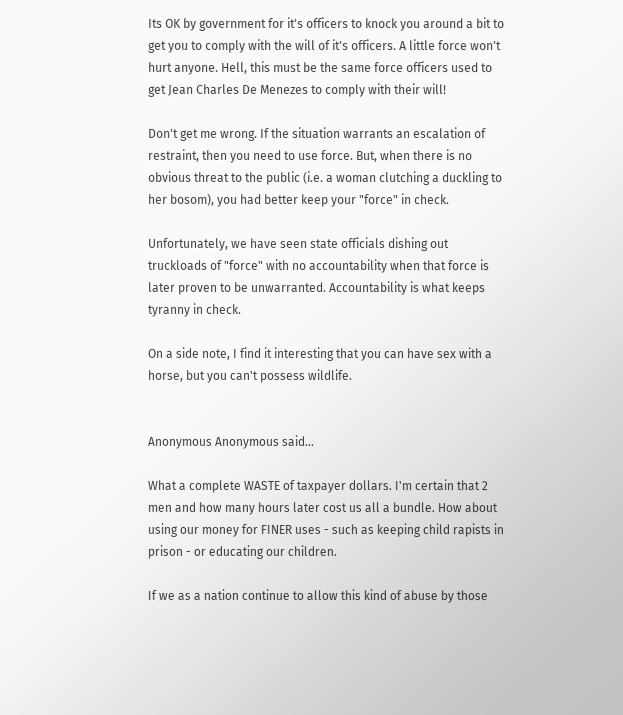Its OK by government for it's officers to knock you around a bit to get you to comply with the will of it's officers. A little force won't hurt anyone. Hell, this must be the same force officers used to get Jean Charles De Menezes to comply with their will!

Don't get me wrong. If the situation warrants an escalation of restraint, then you need to use force. But, when there is no obvious threat to the public (i.e. a woman clutching a duckling to her bosom), you had better keep your "force" in check.

Unfortunately, we have seen state officials dishing out truckloads of "force" with no accountability when that force is later proven to be unwarranted. Accountability is what keeps tyranny in check.

On a side note, I find it interesting that you can have sex with a horse, but you can't possess wildlife.


Anonymous Anonymous said...

What a complete WASTE of taxpayer dollars. I'm certain that 2 men and how many hours later cost us all a bundle. How about using our money for FINER uses - such as keeping child rapists in prison - or educating our children.

If we as a nation continue to allow this kind of abuse by those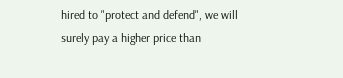hired to "protect and defend", we will surely pay a higher price than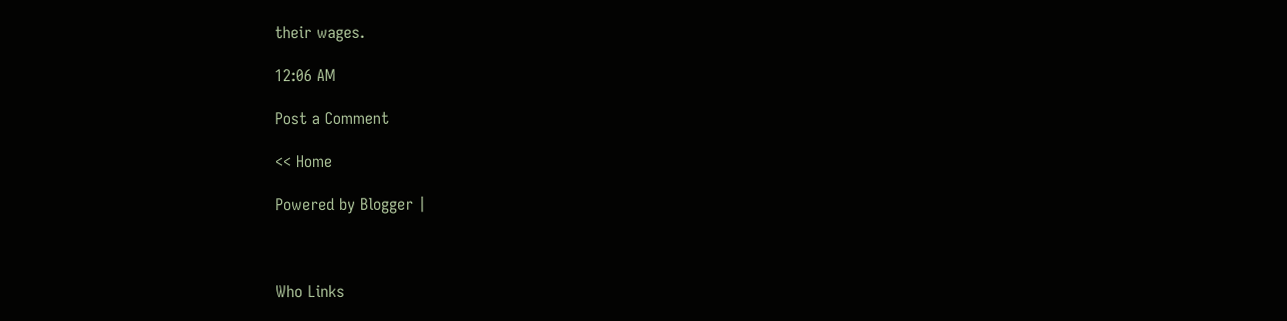their wages.

12:06 AM

Post a Comment

<< Home

Powered by Blogger |



Who Links